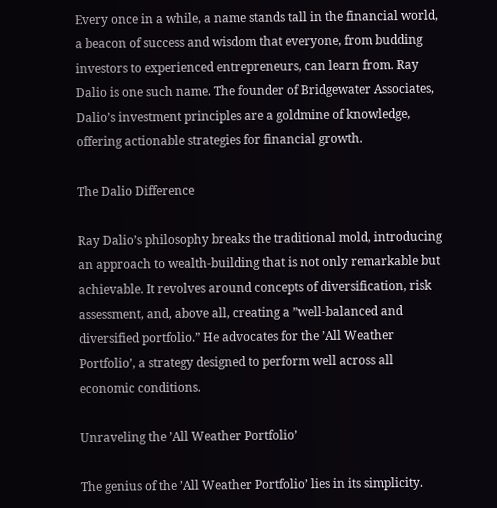Every once in a while, a name stands tall in the financial world, a beacon of success and wisdom that everyone, from budding investors to experienced entrepreneurs, can learn from. Ray Dalio is one such name. The founder of Bridgewater Associates, Dalio’s investment principles are a goldmine of knowledge, offering actionable strategies for financial growth.

The Dalio Difference

Ray Dalio’s philosophy breaks the traditional mold, introducing an approach to wealth-building that is not only remarkable but achievable. It revolves around concepts of diversification, risk assessment, and, above all, creating a ”well-balanced and diversified portfolio.” He advocates for the ’All Weather Portfolio’, a strategy designed to perform well across all economic conditions.

Unraveling the ’All Weather Portfolio’

The genius of the ’All Weather Portfolio’ lies in its simplicity.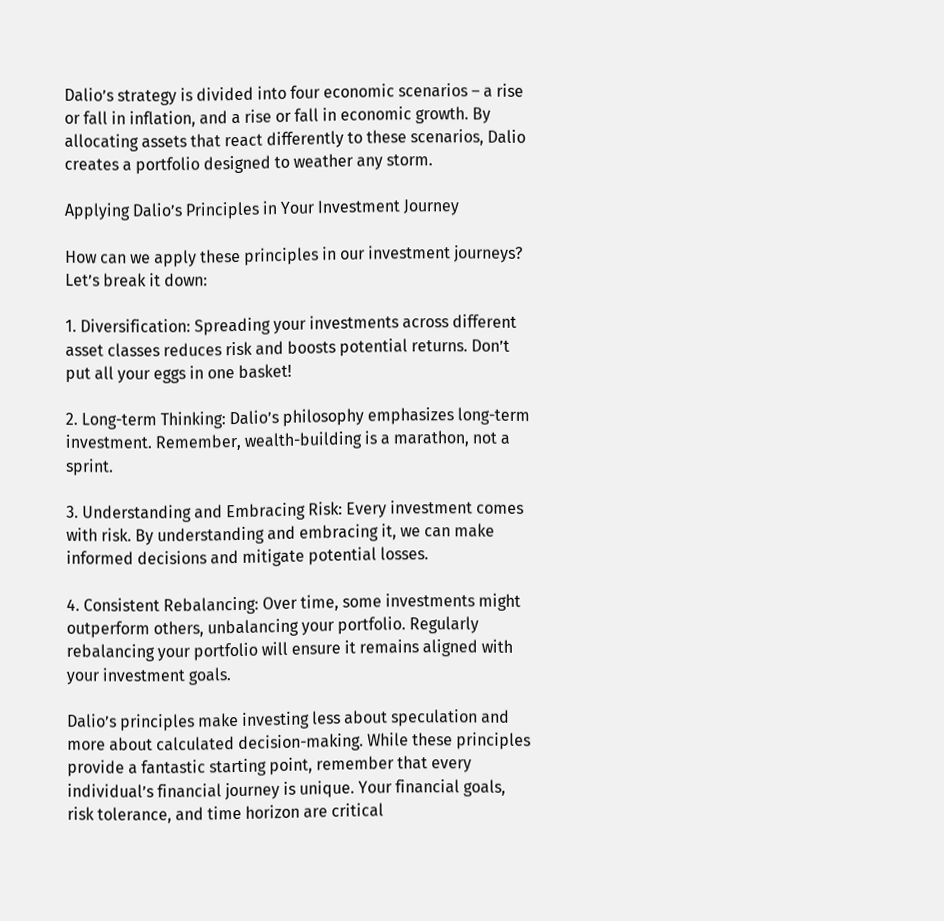Dalio’s strategy is divided into four economic scenarios – a rise or fall in inflation, and a rise or fall in economic growth. By allocating assets that react differently to these scenarios, Dalio creates a portfolio designed to weather any storm.

Applying Dalio’s Principles in Your Investment Journey

How can we apply these principles in our investment journeys? Let’s break it down:

1. Diversification: Spreading your investments across different asset classes reduces risk and boosts potential returns. Don’t put all your eggs in one basket!

2. Long-term Thinking: Dalio’s philosophy emphasizes long-term investment. Remember, wealth-building is a marathon, not a sprint.

3. Understanding and Embracing Risk: Every investment comes with risk. By understanding and embracing it, we can make informed decisions and mitigate potential losses.

4. Consistent Rebalancing: Over time, some investments might outperform others, unbalancing your portfolio. Regularly rebalancing your portfolio will ensure it remains aligned with your investment goals.

Dalio’s principles make investing less about speculation and more about calculated decision-making. While these principles provide a fantastic starting point, remember that every individual’s financial journey is unique. Your financial goals, risk tolerance, and time horizon are critical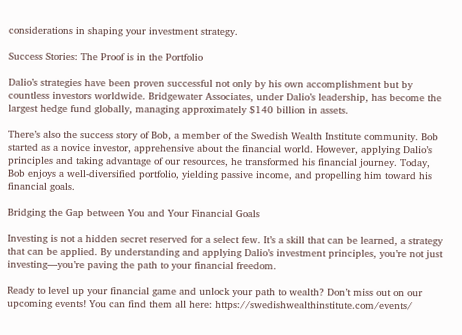considerations in shaping your investment strategy.

Success Stories: The Proof is in the Portfolio

Dalio’s strategies have been proven successful not only by his own accomplishment but by countless investors worldwide. Bridgewater Associates, under Dalio’s leadership, has become the largest hedge fund globally, managing approximately $140 billion in assets.

There’s also the success story of Bob, a member of the Swedish Wealth Institute community. Bob started as a novice investor, apprehensive about the financial world. However, applying Dalio’s principles and taking advantage of our resources, he transformed his financial journey. Today, Bob enjoys a well-diversified portfolio, yielding passive income, and propelling him toward his financial goals.

Bridging the Gap between You and Your Financial Goals

Investing is not a hidden secret reserved for a select few. It’s a skill that can be learned, a strategy that can be applied. By understanding and applying Dalio’s investment principles, you’re not just investing—you’re paving the path to your financial freedom.

Ready to level up your financial game and unlock your path to wealth? Don’t miss out on our upcoming events! You can find them all here: https://swedishwealthinstitute.com/events/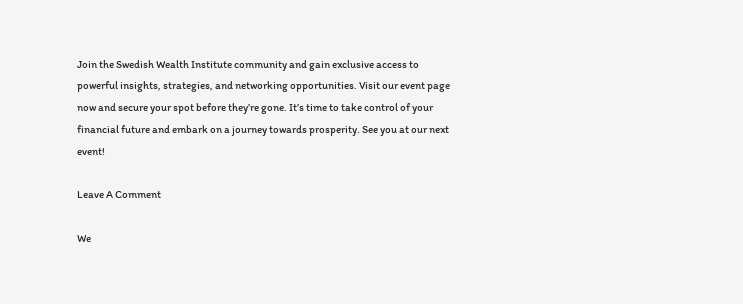Join the Swedish Wealth Institute community and gain exclusive access to powerful insights, strategies, and networking opportunities. Visit our event page now and secure your spot before they’re gone. It’s time to take control of your financial future and embark on a journey towards prosperity. See you at our next event!

Leave A Comment

We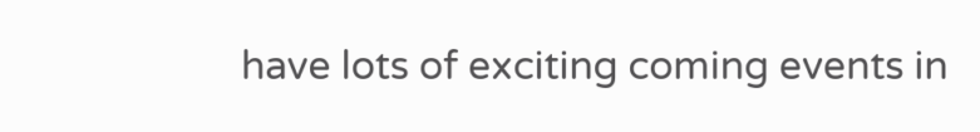have lots of exciting coming events in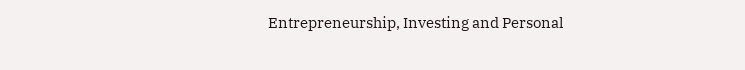Entrepreneurship, Investing and Personal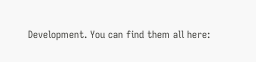Development. You can find them all here: